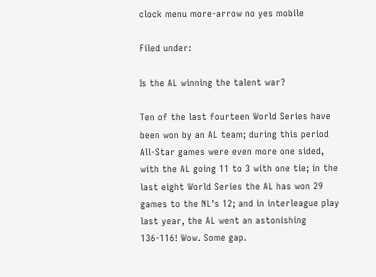clock menu more-arrow no yes mobile

Filed under:

Is the AL winning the talent war?

Ten of the last fourteen World Series have been won by an AL team; during this period All-Star games were even more one sided, with the AL going 11 to 3 with one tie; in the last eight World Series the AL has won 29 games to the NL's 12; and in interleague play last year, the AL went an astonishing 136-116! Wow. Some gap.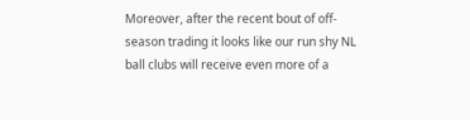Moreover, after the recent bout of off-season trading it looks like our run shy NL ball clubs will receive even more of a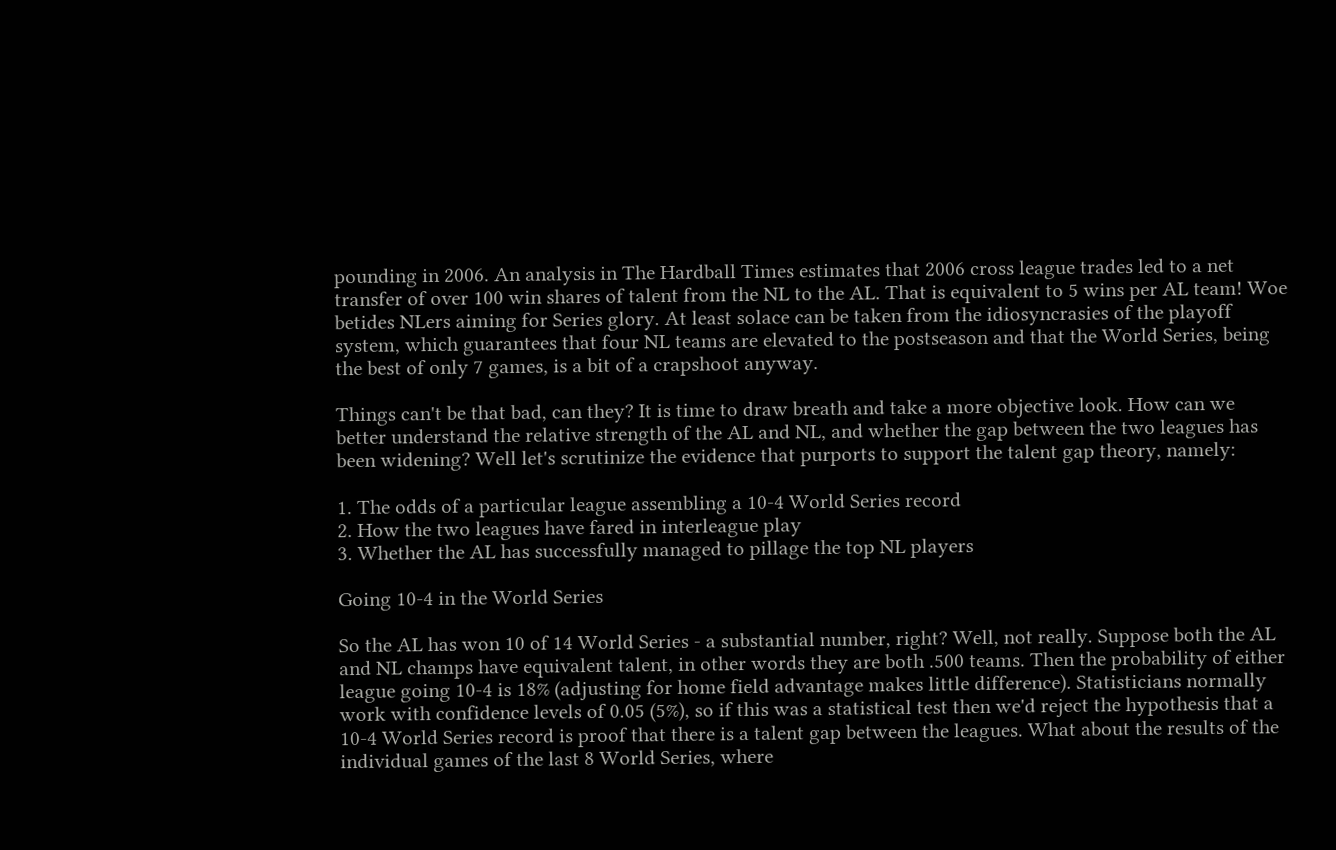pounding in 2006. An analysis in The Hardball Times estimates that 2006 cross league trades led to a net transfer of over 100 win shares of talent from the NL to the AL. That is equivalent to 5 wins per AL team! Woe betides NLers aiming for Series glory. At least solace can be taken from the idiosyncrasies of the playoff system, which guarantees that four NL teams are elevated to the postseason and that the World Series, being the best of only 7 games, is a bit of a crapshoot anyway.

Things can't be that bad, can they? It is time to draw breath and take a more objective look. How can we better understand the relative strength of the AL and NL, and whether the gap between the two leagues has been widening? Well let's scrutinize the evidence that purports to support the talent gap theory, namely:

1. The odds of a particular league assembling a 10-4 World Series record
2. How the two leagues have fared in interleague play
3. Whether the AL has successfully managed to pillage the top NL players

Going 10-4 in the World Series

So the AL has won 10 of 14 World Series - a substantial number, right? Well, not really. Suppose both the AL and NL champs have equivalent talent, in other words they are both .500 teams. Then the probability of either league going 10-4 is 18% (adjusting for home field advantage makes little difference). Statisticians normally work with confidence levels of 0.05 (5%), so if this was a statistical test then we'd reject the hypothesis that a 10-4 World Series record is proof that there is a talent gap between the leagues. What about the results of the individual games of the last 8 World Series, where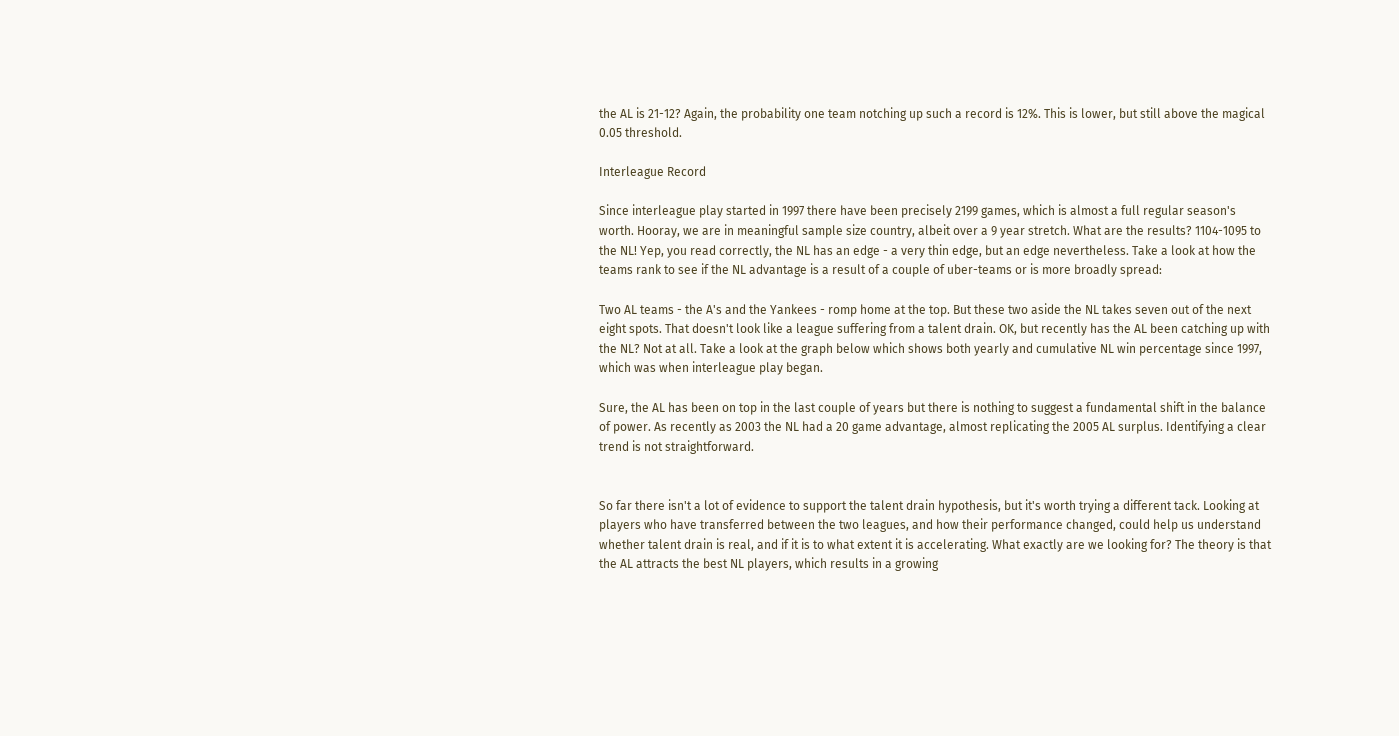the AL is 21-12? Again, the probability one team notching up such a record is 12%. This is lower, but still above the magical 0.05 threshold.

Interleague Record

Since interleague play started in 1997 there have been precisely 2199 games, which is almost a full regular season's worth. Hooray, we are in meaningful sample size country, albeit over a 9 year stretch. What are the results? 1104-1095 to the NL! Yep, you read correctly, the NL has an edge - a very thin edge, but an edge nevertheless. Take a look at how the teams rank to see if the NL advantage is a result of a couple of uber-teams or is more broadly spread:

Two AL teams - the A's and the Yankees - romp home at the top. But these two aside the NL takes seven out of the next eight spots. That doesn't look like a league suffering from a talent drain. OK, but recently has the AL been catching up with the NL? Not at all. Take a look at the graph below which shows both yearly and cumulative NL win percentage since 1997, which was when interleague play began.

Sure, the AL has been on top in the last couple of years but there is nothing to suggest a fundamental shift in the balance of power. As recently as 2003 the NL had a 20 game advantage, almost replicating the 2005 AL surplus. Identifying a clear trend is not straightforward.


So far there isn't a lot of evidence to support the talent drain hypothesis, but it's worth trying a different tack. Looking at players who have transferred between the two leagues, and how their performance changed, could help us understand whether talent drain is real, and if it is to what extent it is accelerating. What exactly are we looking for? The theory is that the AL attracts the best NL players, which results in a growing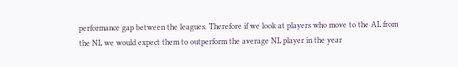performance gap between the leagues. Therefore if we look at players who move to the AL from the NL we would expect them to outperform the average NL player in the year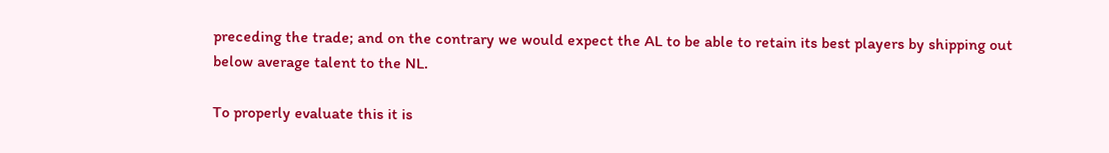preceding the trade; and on the contrary we would expect the AL to be able to retain its best players by shipping out below average talent to the NL.

To properly evaluate this it is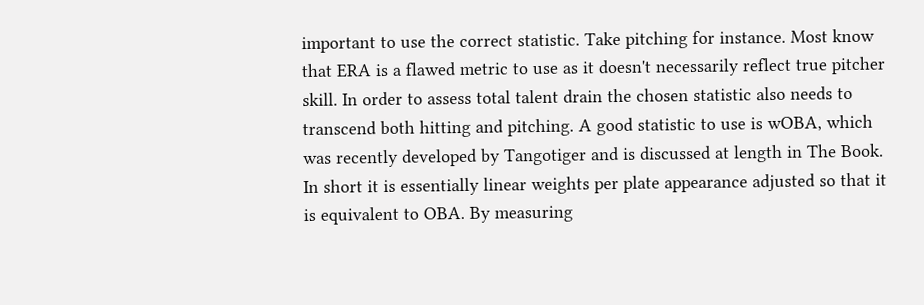important to use the correct statistic. Take pitching for instance. Most know that ERA is a flawed metric to use as it doesn't necessarily reflect true pitcher skill. In order to assess total talent drain the chosen statistic also needs to transcend both hitting and pitching. A good statistic to use is wOBA, which was recently developed by Tangotiger and is discussed at length in The Book. In short it is essentially linear weights per plate appearance adjusted so that it is equivalent to OBA. By measuring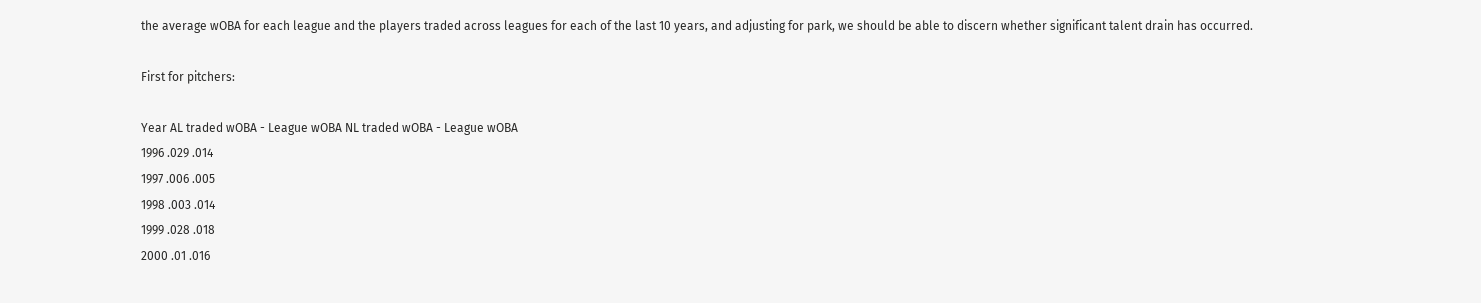the average wOBA for each league and the players traded across leagues for each of the last 10 years, and adjusting for park, we should be able to discern whether significant talent drain has occurred.

First for pitchers:

Year AL traded wOBA - League wOBA NL traded wOBA - League wOBA
1996 .029 .014
1997 .006 .005
1998 .003 .014
1999 .028 .018
2000 .01 .016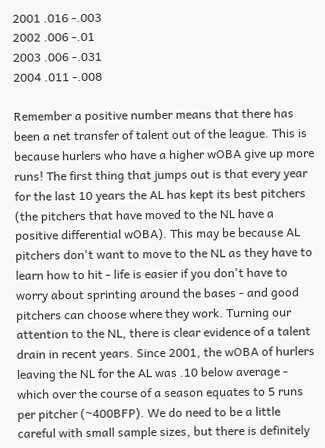2001 .016 -.003
2002 .006 -.01
2003 .006 -.031
2004 .011 -.008

Remember a positive number means that there has been a net transfer of talent out of the league. This is because hurlers who have a higher wOBA give up more runs! The first thing that jumps out is that every year for the last 10 years the AL has kept its best pitchers (the pitchers that have moved to the NL have a positive differential wOBA). This may be because AL pitchers don't want to move to the NL as they have to learn how to hit - life is easier if you don't have to worry about sprinting around the bases - and good pitchers can choose where they work. Turning our attention to the NL, there is clear evidence of a talent drain in recent years. Since 2001, the wOBA of hurlers leaving the NL for the AL was .10 below average - which over the course of a season equates to 5 runs per pitcher (~400BFP). We do need to be a little careful with small sample sizes, but there is definitely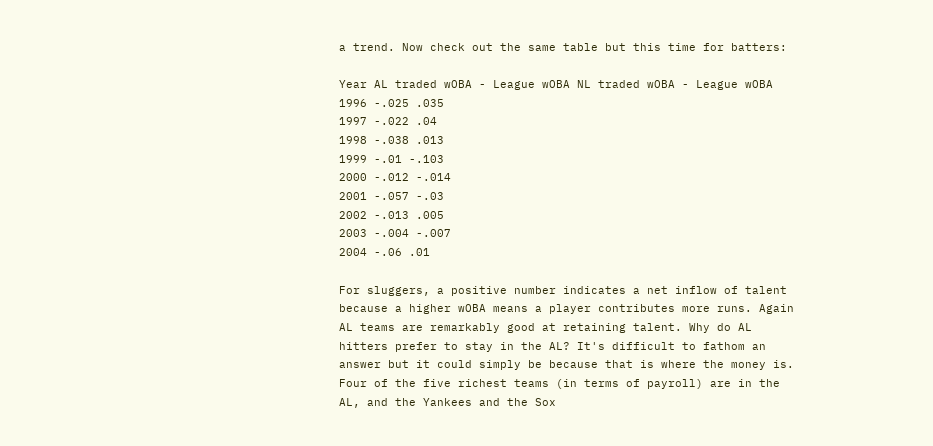a trend. Now check out the same table but this time for batters:

Year AL traded wOBA - League wOBA NL traded wOBA - League wOBA
1996 -.025 .035
1997 -.022 .04
1998 -.038 .013
1999 -.01 -.103
2000 -.012 -.014
2001 -.057 -.03
2002 -.013 .005
2003 -.004 -.007
2004 -.06 .01

For sluggers, a positive number indicates a net inflow of talent because a higher wOBA means a player contributes more runs. Again AL teams are remarkably good at retaining talent. Why do AL hitters prefer to stay in the AL? It's difficult to fathom an answer but it could simply be because that is where the money is. Four of the five richest teams (in terms of payroll) are in the AL, and the Yankees and the Sox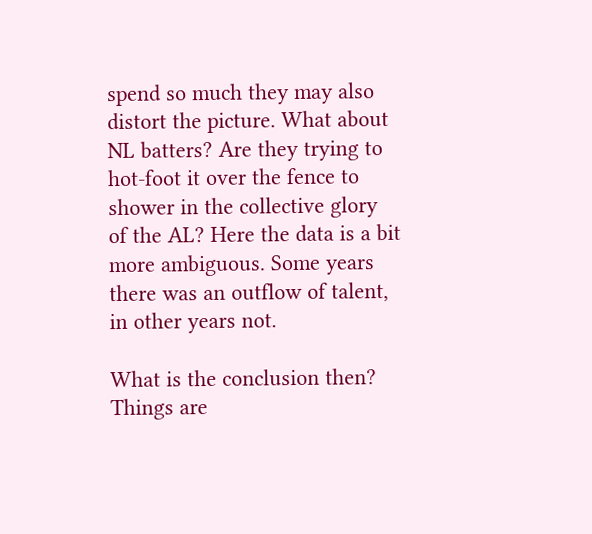spend so much they may also distort the picture. What about NL batters? Are they trying to hot-foot it over the fence to shower in the collective glory of the AL? Here the data is a bit more ambiguous. Some years there was an outflow of talent, in other years not.

What is the conclusion then? Things are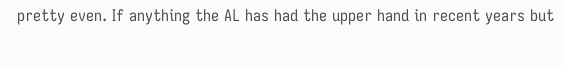pretty even. If anything the AL has had the upper hand in recent years but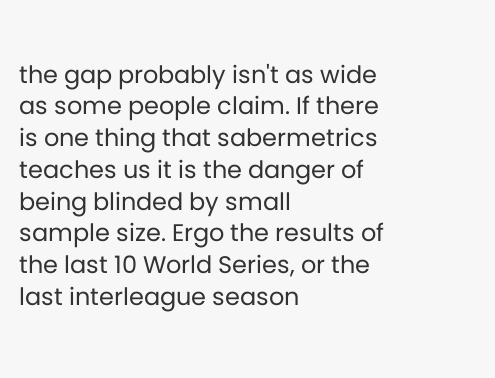the gap probably isn't as wide as some people claim. If there is one thing that sabermetrics teaches us it is the danger of being blinded by small sample size. Ergo the results of the last 10 World Series, or the last interleague season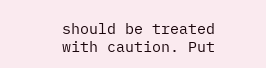should be treated with caution. Put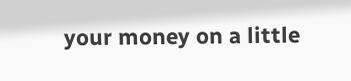your money on a little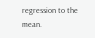regression to the mean.